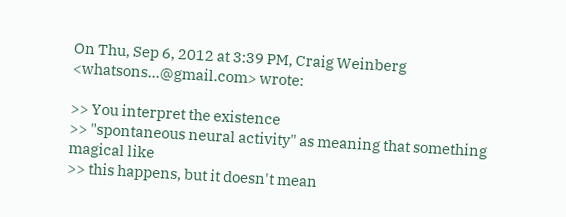On Thu, Sep 6, 2012 at 3:39 PM, Craig Weinberg <whatsons...@gmail.com> wrote:

>> You interpret the existence
>> "spontaneous neural activity" as meaning that something magical like
>> this happens, but it doesn't mean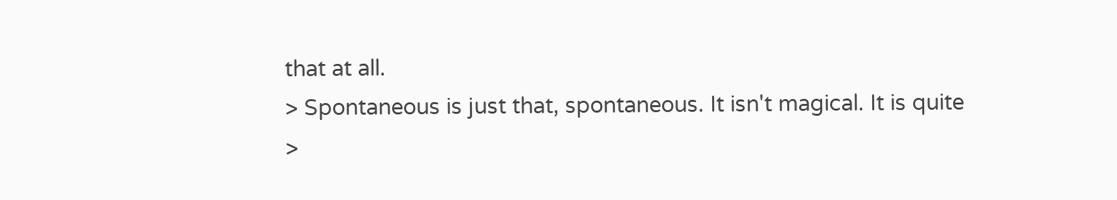that at all.
> Spontaneous is just that, spontaneous. It isn't magical. It is quite
>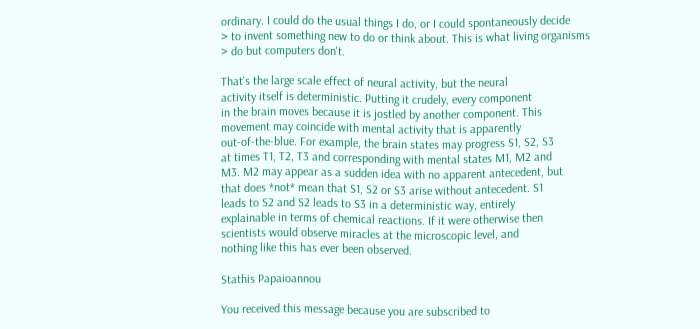ordinary. I could do the usual things I do, or I could spontaneously decide
> to invent something new to do or think about. This is what living organisms
> do but computers don't.

That's the large scale effect of neural activity, but the neural
activity itself is deterministic. Putting it crudely, every component
in the brain moves because it is jostled by another component. This
movement may coincide with mental activity that is apparently
out-of-the-blue. For example, the brain states may progress S1, S2, S3
at times T1, T2, T3 and corresponding with mental states M1, M2 and
M3. M2 may appear as a sudden idea with no apparent antecedent, but
that does *not* mean that S1, S2 or S3 arise without antecedent. S1
leads to S2 and S2 leads to S3 in a deterministic way, entirely
explainable in terms of chemical reactions. If it were otherwise then
scientists would observe miracles at the microscopic level, and
nothing like this has ever been observed.

Stathis Papaioannou

You received this message because you are subscribed to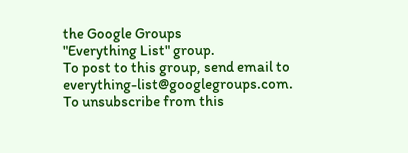the Google Groups
"Everything List" group.
To post to this group, send email to everything-list@googlegroups.com.
To unsubscribe from this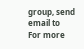group, send email to
For more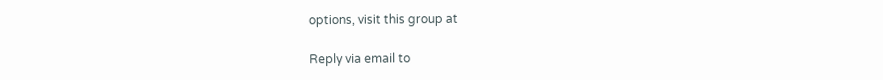options, visit this group at

Reply via email to